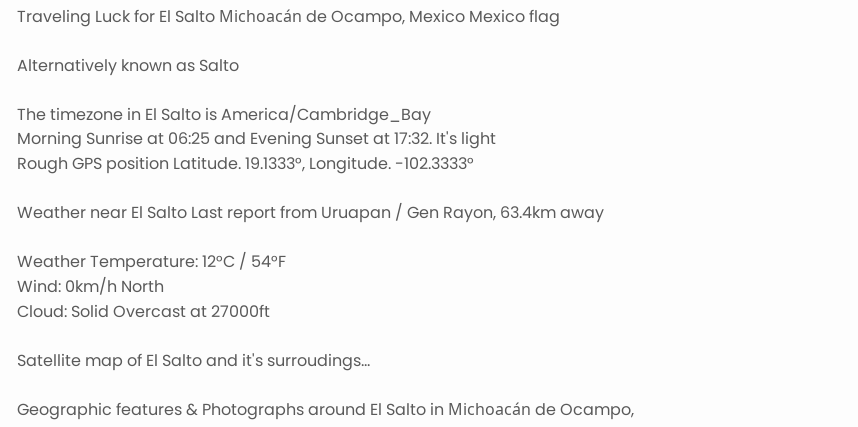Traveling Luck for El Salto Michoacán de Ocampo, Mexico Mexico flag

Alternatively known as Salto

The timezone in El Salto is America/Cambridge_Bay
Morning Sunrise at 06:25 and Evening Sunset at 17:32. It's light
Rough GPS position Latitude. 19.1333°, Longitude. -102.3333°

Weather near El Salto Last report from Uruapan / Gen Rayon, 63.4km away

Weather Temperature: 12°C / 54°F
Wind: 0km/h North
Cloud: Solid Overcast at 27000ft

Satellite map of El Salto and it's surroudings...

Geographic features & Photographs around El Salto in Michoacán de Ocampo,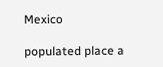Mexico

populated place a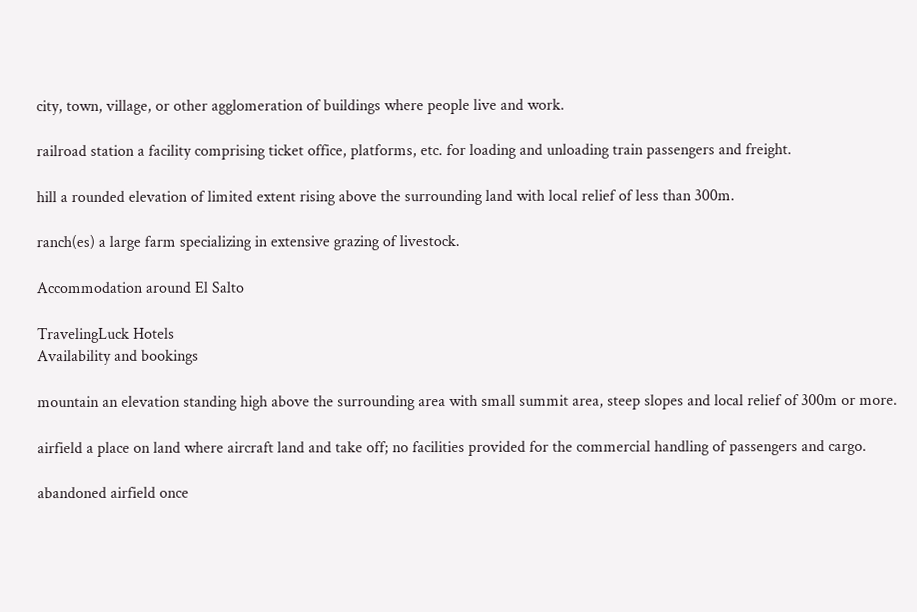city, town, village, or other agglomeration of buildings where people live and work.

railroad station a facility comprising ticket office, platforms, etc. for loading and unloading train passengers and freight.

hill a rounded elevation of limited extent rising above the surrounding land with local relief of less than 300m.

ranch(es) a large farm specializing in extensive grazing of livestock.

Accommodation around El Salto

TravelingLuck Hotels
Availability and bookings

mountain an elevation standing high above the surrounding area with small summit area, steep slopes and local relief of 300m or more.

airfield a place on land where aircraft land and take off; no facilities provided for the commercial handling of passengers and cargo.

abandoned airfield once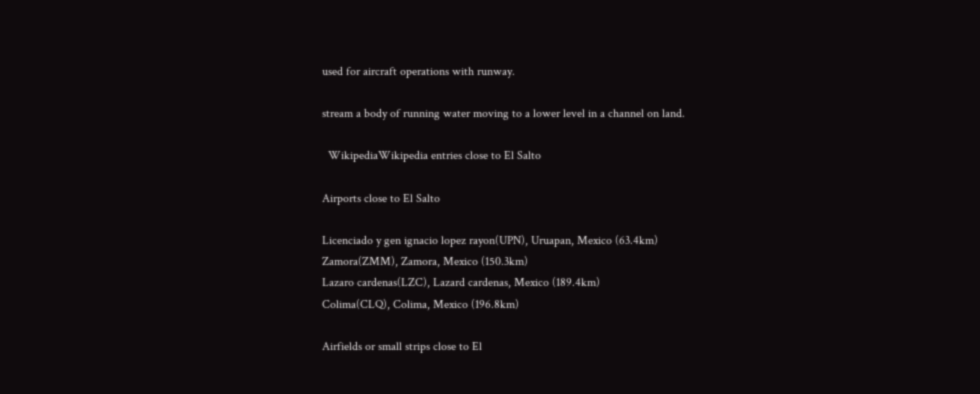used for aircraft operations with runway.

stream a body of running water moving to a lower level in a channel on land.

  WikipediaWikipedia entries close to El Salto

Airports close to El Salto

Licenciado y gen ignacio lopez rayon(UPN), Uruapan, Mexico (63.4km)
Zamora(ZMM), Zamora, Mexico (150.3km)
Lazaro cardenas(LZC), Lazard cardenas, Mexico (189.4km)
Colima(CLQ), Colima, Mexico (196.8km)

Airfields or small strips close to El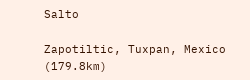Salto

Zapotiltic, Tuxpan, Mexico (179.8km)